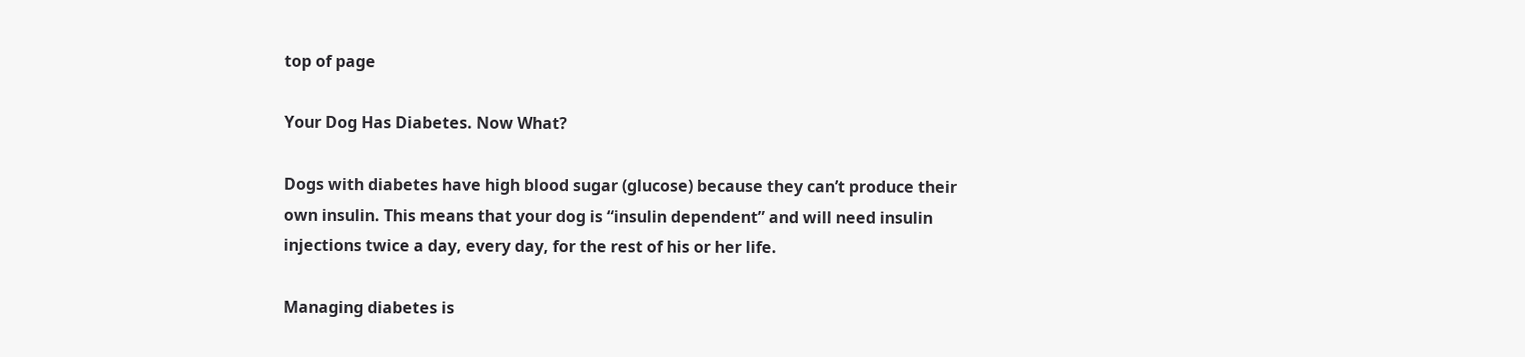top of page

Your Dog Has Diabetes. Now What?

Dogs with diabetes have high blood sugar (glucose) because they can’t produce their own insulin. This means that your dog is “insulin dependent” and will need insulin injections twice a day, every day, for the rest of his or her life.

Managing diabetes is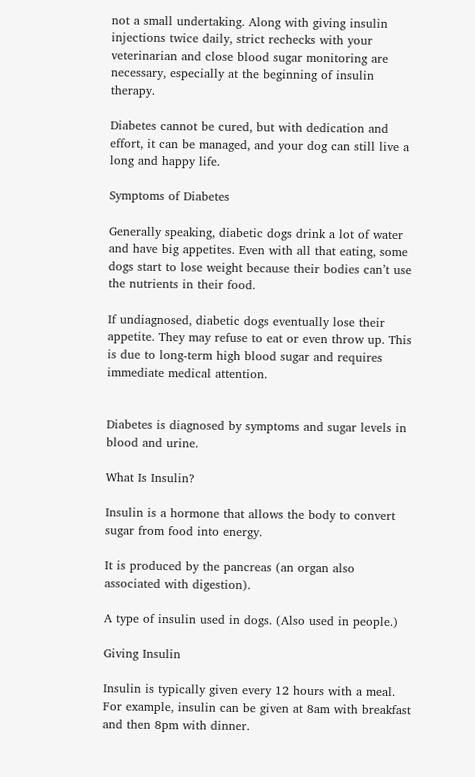not a small undertaking. Along with giving insulin injections twice daily, strict rechecks with your veterinarian and close blood sugar monitoring are necessary, especially at the beginning of insulin therapy.

Diabetes cannot be cured, but with dedication and effort, it can be managed, and your dog can still live a long and happy life.

Symptoms of Diabetes

Generally speaking, diabetic dogs drink a lot of water and have big appetites. Even with all that eating, some dogs start to lose weight because their bodies can’t use the nutrients in their food.

If undiagnosed, diabetic dogs eventually lose their appetite. They may refuse to eat or even throw up. This is due to long-term high blood sugar and requires immediate medical attention.


Diabetes is diagnosed by symptoms and sugar levels in blood and urine.

What Is Insulin?

Insulin is a hormone that allows the body to convert sugar from food into energy.

It is produced by the pancreas (an organ also associated with digestion).

A type of insulin used in dogs. (Also used in people.)

Giving Insulin

Insulin is typically given every 12 hours with a meal. For example, insulin can be given at 8am with breakfast and then 8pm with dinner.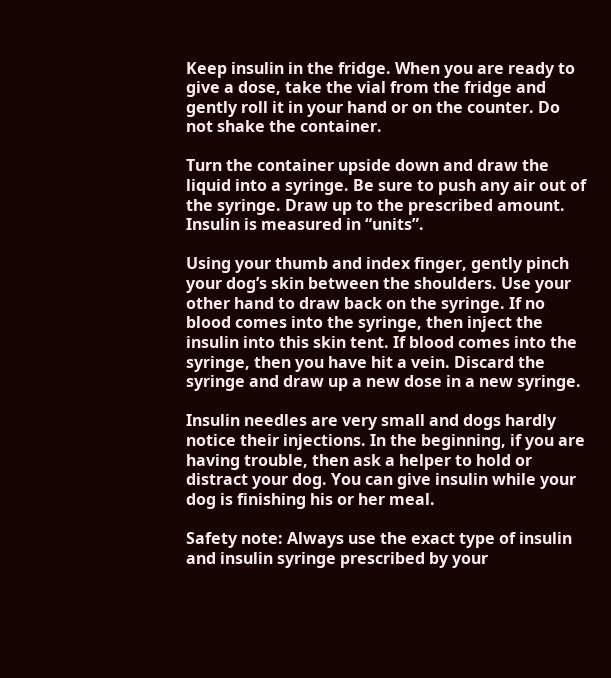Keep insulin in the fridge. When you are ready to give a dose, take the vial from the fridge and gently roll it in your hand or on the counter. Do not shake the container.

Turn the container upside down and draw the liquid into a syringe. Be sure to push any air out of the syringe. Draw up to the prescribed amount. Insulin is measured in “units”.

Using your thumb and index finger, gently pinch your dog’s skin between the shoulders. Use your other hand to draw back on the syringe. If no blood comes into the syringe, then inject the insulin into this skin tent. If blood comes into the syringe, then you have hit a vein. Discard the syringe and draw up a new dose in a new syringe.

Insulin needles are very small and dogs hardly notice their injections. In the beginning, if you are having trouble, then ask a helper to hold or distract your dog. You can give insulin while your dog is finishing his or her meal.

Safety note: Always use the exact type of insulin and insulin syringe prescribed by your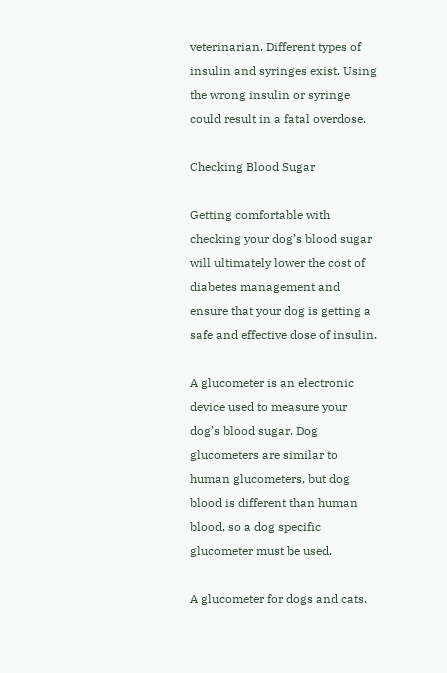veterinarian. Different types of insulin and syringes exist. Using the wrong insulin or syringe could result in a fatal overdose.

Checking Blood Sugar

Getting comfortable with checking your dog’s blood sugar will ultimately lower the cost of diabetes management and ensure that your dog is getting a safe and effective dose of insulin.

A glucometer is an electronic device used to measure your dog’s blood sugar. Dog glucometers are similar to human glucometers, but dog blood is different than human blood, so a dog specific glucometer must be used.

A glucometer for dogs and cats.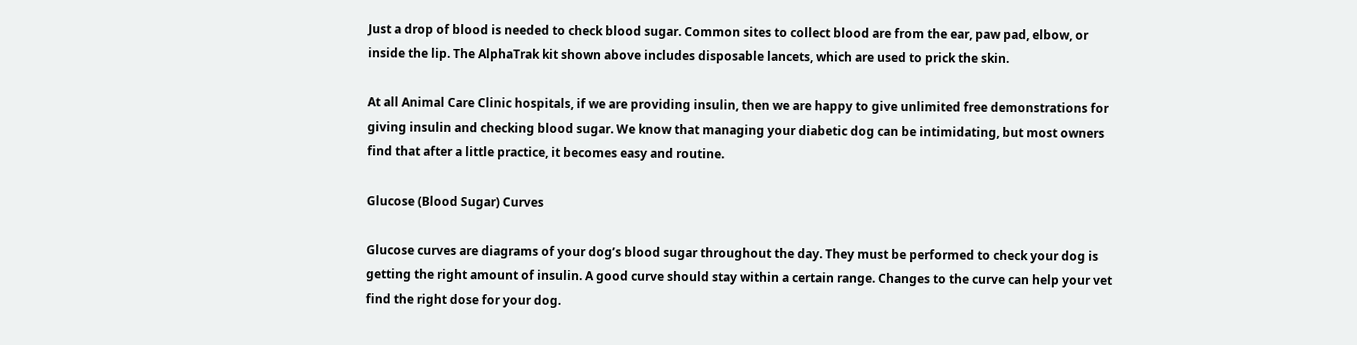Just a drop of blood is needed to check blood sugar. Common sites to collect blood are from the ear, paw pad, elbow, or inside the lip. The AlphaTrak kit shown above includes disposable lancets, which are used to prick the skin.

At all Animal Care Clinic hospitals, if we are providing insulin, then we are happy to give unlimited free demonstrations for giving insulin and checking blood sugar. We know that managing your diabetic dog can be intimidating, but most owners find that after a little practice, it becomes easy and routine.

Glucose (Blood Sugar) Curves

Glucose curves are diagrams of your dog’s blood sugar throughout the day. They must be performed to check your dog is getting the right amount of insulin. A good curve should stay within a certain range. Changes to the curve can help your vet find the right dose for your dog.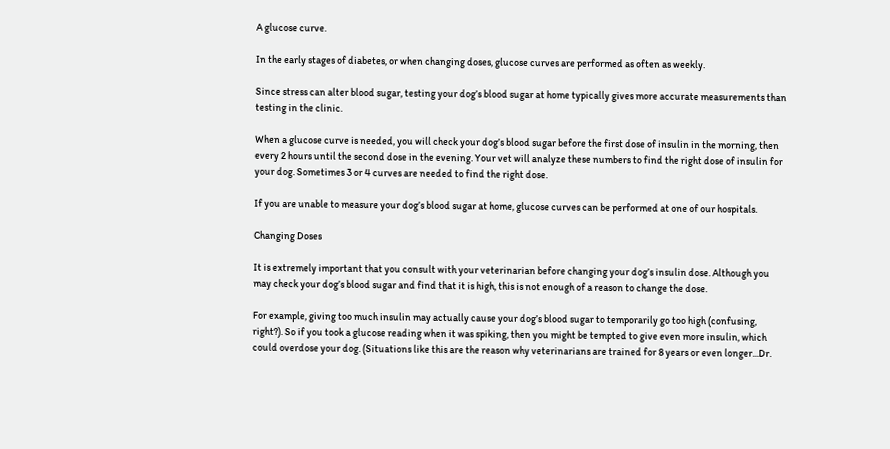A glucose curve.

In the early stages of diabetes, or when changing doses, glucose curves are performed as often as weekly.

Since stress can alter blood sugar, testing your dog’s blood sugar at home typically gives more accurate measurements than testing in the clinic.

When a glucose curve is needed, you will check your dog’s blood sugar before the first dose of insulin in the morning, then every 2 hours until the second dose in the evening. Your vet will analyze these numbers to find the right dose of insulin for your dog. Sometimes 3 or 4 curves are needed to find the right dose.

If you are unable to measure your dog’s blood sugar at home, glucose curves can be performed at one of our hospitals.

Changing Doses

It is extremely important that you consult with your veterinarian before changing your dog’s insulin dose. Although you may check your dog’s blood sugar and find that it is high, this is not enough of a reason to change the dose.

For example, giving too much insulin may actually cause your dog’s blood sugar to temporarily go too high (confusing, right?). So if you took a glucose reading when it was spiking, then you might be tempted to give even more insulin, which could overdose your dog. (Situations like this are the reason why veterinarians are trained for 8 years or even longer...Dr.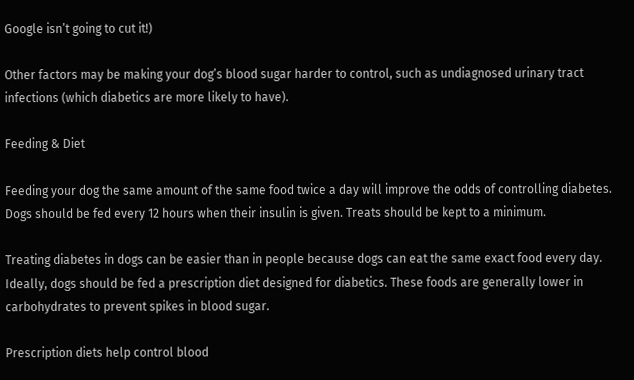Google isn’t going to cut it!)

Other factors may be making your dog’s blood sugar harder to control, such as undiagnosed urinary tract infections (which diabetics are more likely to have).

Feeding & Diet

Feeding your dog the same amount of the same food twice a day will improve the odds of controlling diabetes. Dogs should be fed every 12 hours when their insulin is given. Treats should be kept to a minimum.

Treating diabetes in dogs can be easier than in people because dogs can eat the same exact food every day. Ideally, dogs should be fed a prescription diet designed for diabetics. These foods are generally lower in carbohydrates to prevent spikes in blood sugar.

Prescription diets help control blood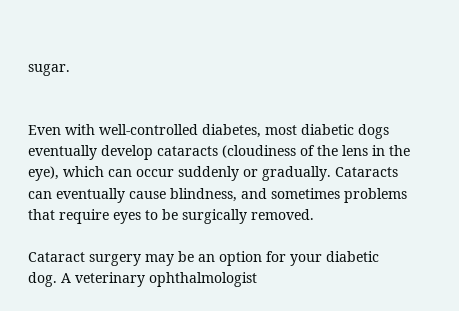sugar.


Even with well-controlled diabetes, most diabetic dogs eventually develop cataracts (cloudiness of the lens in the eye), which can occur suddenly or gradually. Cataracts can eventually cause blindness, and sometimes problems that require eyes to be surgically removed.

Cataract surgery may be an option for your diabetic dog. A veterinary ophthalmologist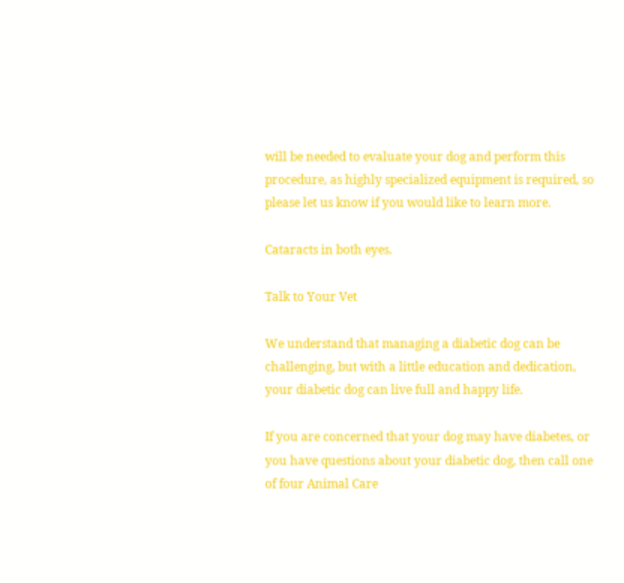will be needed to evaluate your dog and perform this procedure, as highly specialized equipment is required, so please let us know if you would like to learn more.

Cataracts in both eyes.

Talk to Your Vet

We understand that managing a diabetic dog can be challenging, but with a little education and dedication, your diabetic dog can live full and happy life.

If you are concerned that your dog may have diabetes, or you have questions about your diabetic dog, then call one of four Animal Care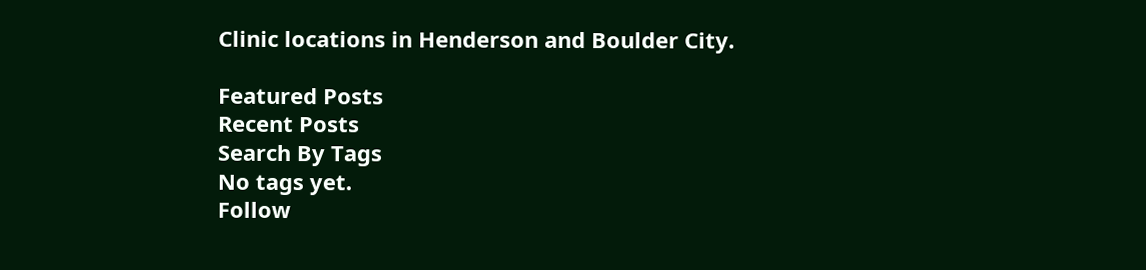Clinic locations in Henderson and Boulder City.

Featured Posts
Recent Posts
Search By Tags
No tags yet.
Follow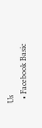Us
  • Facebook Basic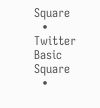Square
  • Twitter Basic Square
  •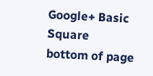Google+ Basic Square
bottom of page